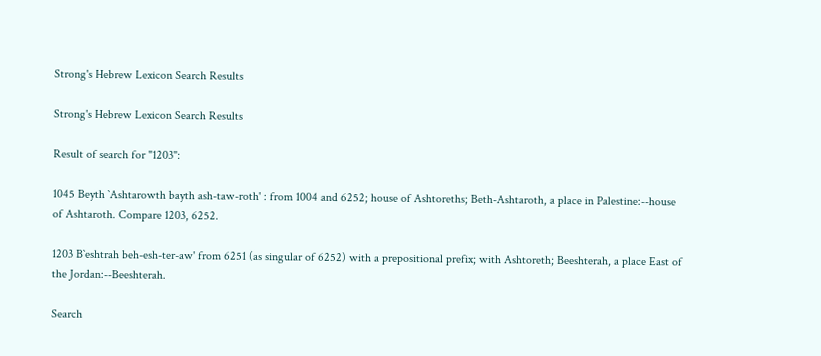Strong's Hebrew Lexicon Search Results

Strong's Hebrew Lexicon Search Results

Result of search for "1203":

1045 Beyth `Ashtarowth bayth ash-taw-roth' : from 1004 and 6252; house of Ashtoreths; Beth-Ashtaroth, a place in Palestine:--house of Ashtaroth. Compare 1203, 6252.

1203 B`eshtrah beh-esh-ter-aw' from 6251 (as singular of 6252) with a prepositional prefix; with Ashtoreth; Beeshterah, a place East of the Jordan:--Beeshterah.

Search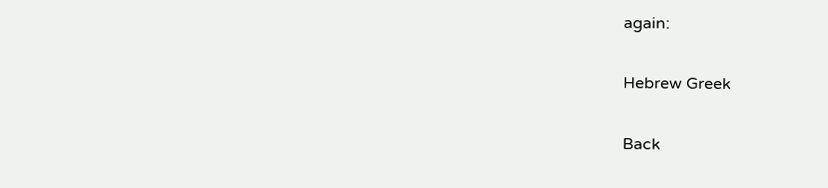again:

Hebrew Greek

Back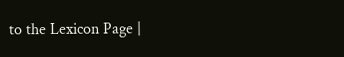to the Lexicon Page |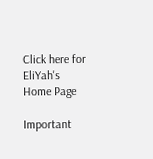Click here for EliYah's Home Page

Important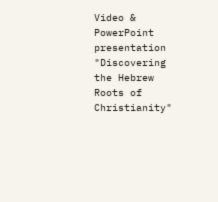Video & PowerPoint presentation
"Discovering the Hebrew Roots of Christianity"